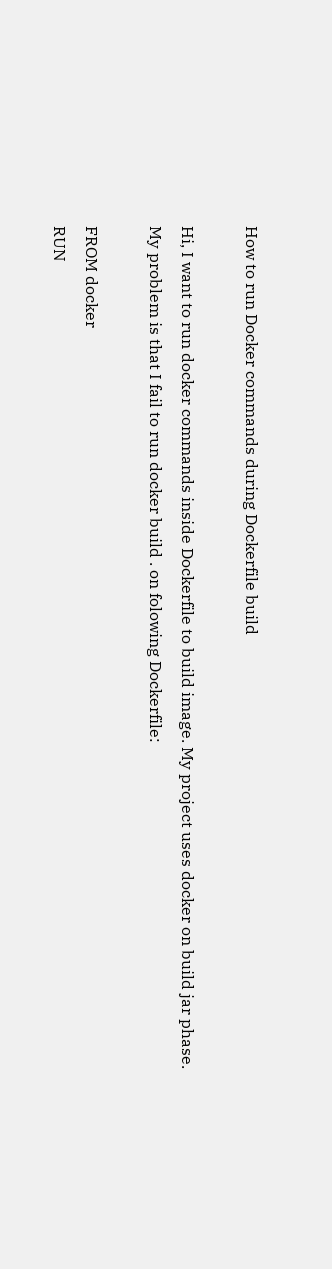How to run Docker commands during Dockerfile build

Hi, I want to run docker commands inside Dockerfile to build image. My project uses docker on build jar phase.
My problem is that I fail to run docker build . on folowing Dockerfile:

FROM docker
RUN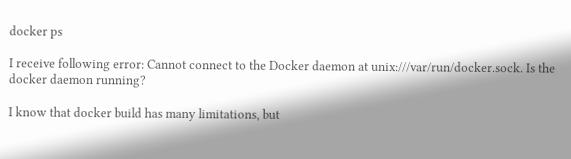docker ps

I receive following error: Cannot connect to the Docker daemon at unix:///var/run/docker.sock. Is the docker daemon running?

I know that docker build has many limitations, but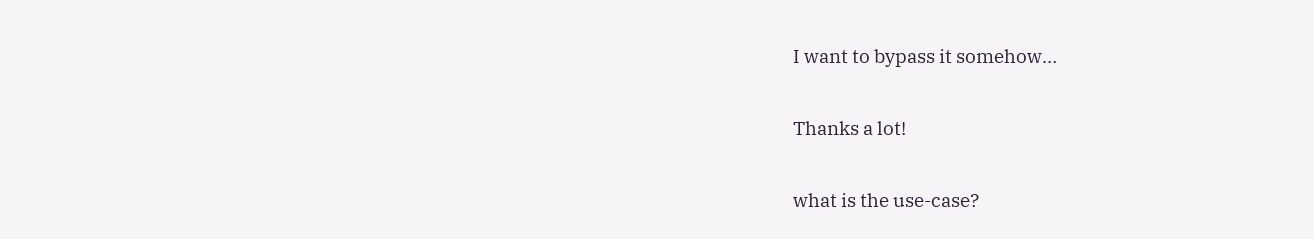I want to bypass it somehow…

Thanks a lot!

what is the use-case?